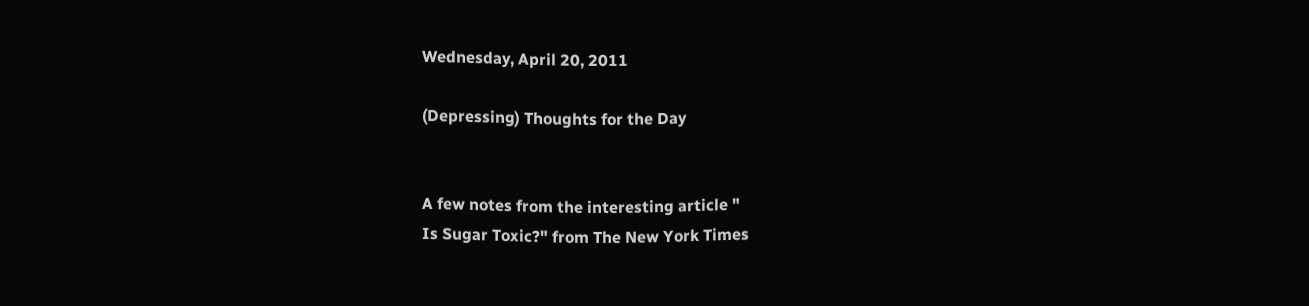Wednesday, April 20, 2011

(Depressing) Thoughts for the Day


A few notes from the interesting article "
Is Sugar Toxic?" from The New York Times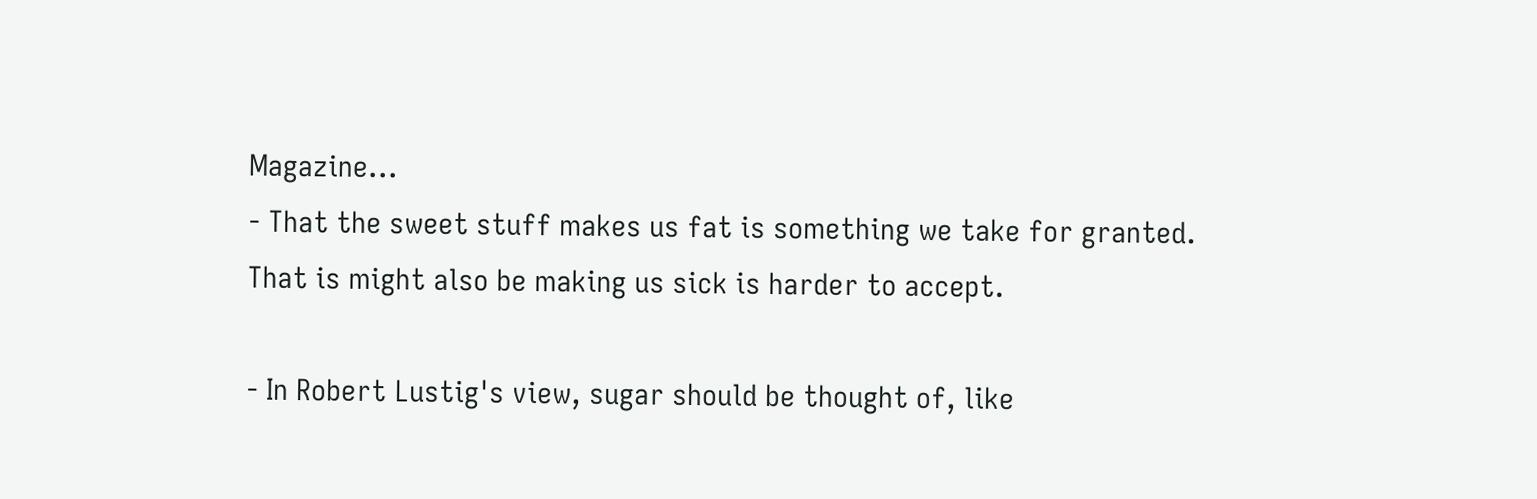Magazine...
- That the sweet stuff makes us fat is something we take for granted. That is might also be making us sick is harder to accept.

- In Robert Lustig's view, sugar should be thought of, like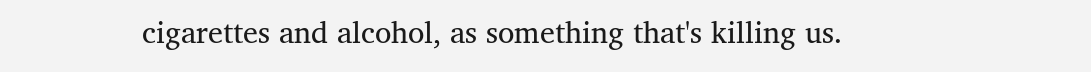cigarettes and alcohol, as something that's killing us.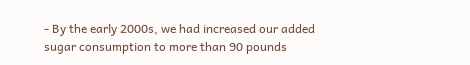- By the early 2000s, we had increased our added sugar consumption to more than 90 pounds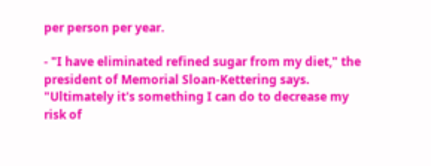per person per year.

- "I have eliminated refined sugar from my diet," the president of Memorial Sloan-Kettering says. "Ultimately it's something I can do to decrease my risk of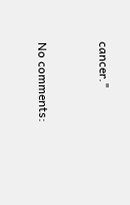cancer."


No comments: